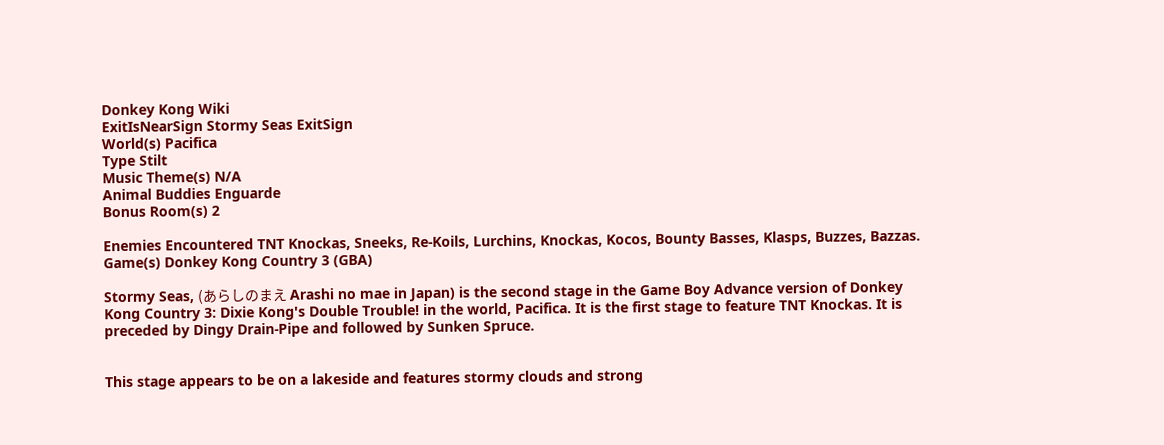Donkey Kong Wiki
ExitIsNearSign Stormy Seas ExitSign
World(s) Pacifica
Type Stilt
Music Theme(s) N/A
Animal Buddies Enguarde
Bonus Room(s) 2

Enemies Encountered TNT Knockas, Sneeks, Re-Koils, Lurchins, Knockas, Kocos, Bounty Basses, Klasps, Buzzes, Bazzas.
Game(s) Donkey Kong Country 3 (GBA)

Stormy Seas, (あらしのまえ Arashi no mae in Japan) is the second stage in the Game Boy Advance version of Donkey Kong Country 3: Dixie Kong's Double Trouble! in the world, Pacifica. It is the first stage to feature TNT Knockas. It is preceded by Dingy Drain-Pipe and followed by Sunken Spruce.


This stage appears to be on a lakeside and features stormy clouds and strong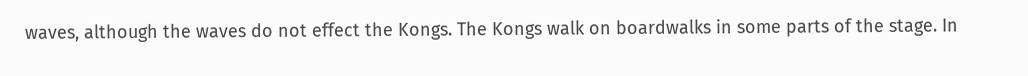waves, although the waves do not effect the Kongs. The Kongs walk on boardwalks in some parts of the stage. In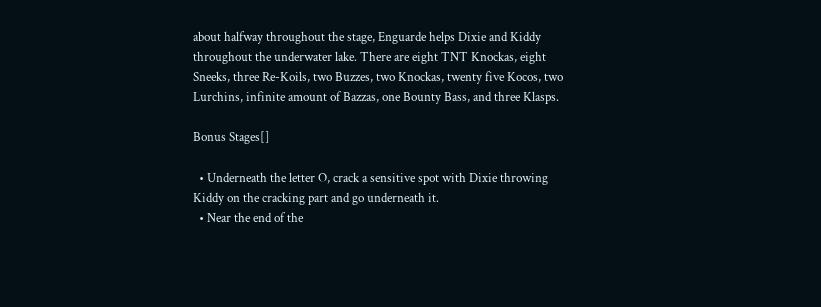about halfway throughout the stage, Enguarde helps Dixie and Kiddy throughout the underwater lake. There are eight TNT Knockas, eight Sneeks, three Re-Koils, two Buzzes, two Knockas, twenty five Kocos, two Lurchins, infinite amount of Bazzas, one Bounty Bass, and three Klasps.

Bonus Stages[]

  • Underneath the letter O, crack a sensitive spot with Dixie throwing Kiddy on the cracking part and go underneath it.
  • Near the end of the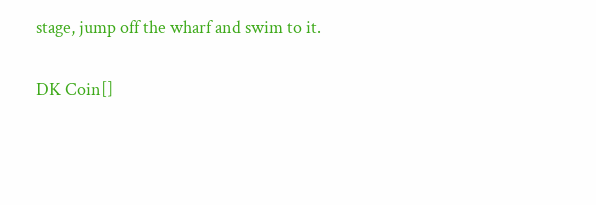stage, jump off the wharf and swim to it.

DK Coin[]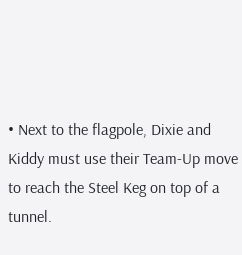• Next to the flagpole, Dixie and Kiddy must use their Team-Up move to reach the Steel Keg on top of a tunnel.